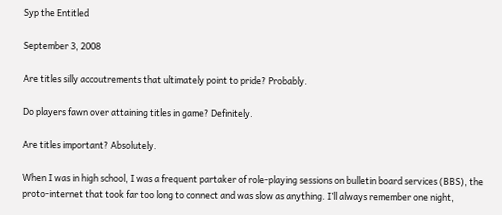Syp the Entitled

September 3, 2008

Are titles silly accoutrements that ultimately point to pride? Probably.

Do players fawn over attaining titles in game? Definitely.

Are titles important? Absolutely.

When I was in high school, I was a frequent partaker of role-playing sessions on bulletin board services (BBS), the proto-internet that took far too long to connect and was slow as anything. I’ll always remember one night,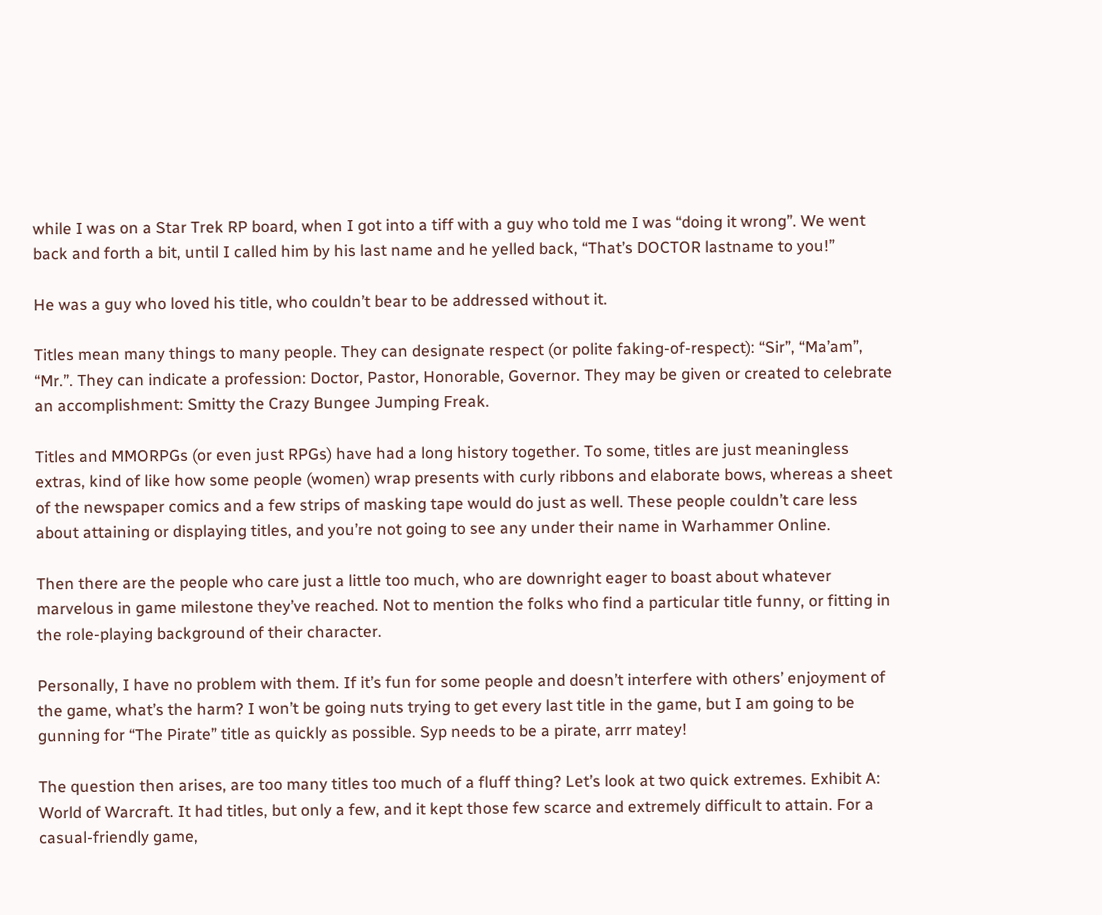while I was on a Star Trek RP board, when I got into a tiff with a guy who told me I was “doing it wrong”. We went back and forth a bit, until I called him by his last name and he yelled back, “That’s DOCTOR lastname to you!”

He was a guy who loved his title, who couldn’t bear to be addressed without it.

Titles mean many things to many people. They can designate respect (or polite faking-of-respect): “Sir”, “Ma’am”, “Mr.”. They can indicate a profession: Doctor, Pastor, Honorable, Governor. They may be given or created to celebrate an accomplishment: Smitty the Crazy Bungee Jumping Freak.

Titles and MMORPGs (or even just RPGs) have had a long history together. To some, titles are just meaningless extras, kind of like how some people (women) wrap presents with curly ribbons and elaborate bows, whereas a sheet of the newspaper comics and a few strips of masking tape would do just as well. These people couldn’t care less about attaining or displaying titles, and you’re not going to see any under their name in Warhammer Online.

Then there are the people who care just a little too much, who are downright eager to boast about whatever marvelous in game milestone they’ve reached. Not to mention the folks who find a particular title funny, or fitting in the role-playing background of their character.

Personally, I have no problem with them. If it’s fun for some people and doesn’t interfere with others’ enjoyment of the game, what’s the harm? I won’t be going nuts trying to get every last title in the game, but I am going to be gunning for “The Pirate” title as quickly as possible. Syp needs to be a pirate, arrr matey!

The question then arises, are too many titles too much of a fluff thing? Let’s look at two quick extremes. Exhibit A: World of Warcraft. It had titles, but only a few, and it kept those few scarce and extremely difficult to attain. For a casual-friendly game,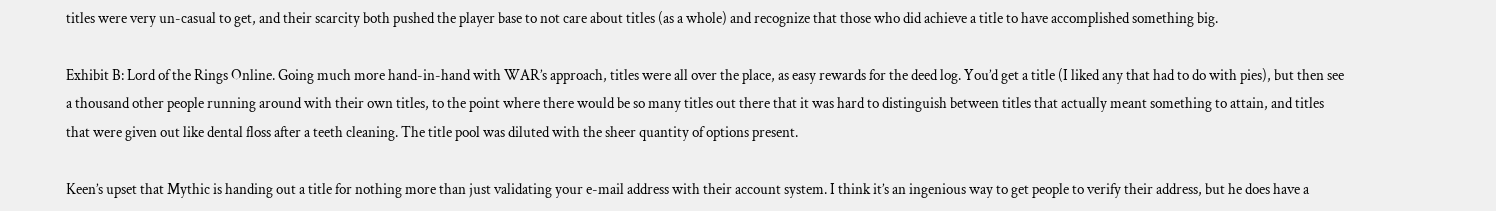titles were very un-casual to get, and their scarcity both pushed the player base to not care about titles (as a whole) and recognize that those who did achieve a title to have accomplished something big.

Exhibit B: Lord of the Rings Online. Going much more hand-in-hand with WAR’s approach, titles were all over the place, as easy rewards for the deed log. You’d get a title (I liked any that had to do with pies), but then see a thousand other people running around with their own titles, to the point where there would be so many titles out there that it was hard to distinguish between titles that actually meant something to attain, and titles that were given out like dental floss after a teeth cleaning. The title pool was diluted with the sheer quantity of options present.

Keen’s upset that Mythic is handing out a title for nothing more than just validating your e-mail address with their account system. I think it’s an ingenious way to get people to verify their address, but he does have a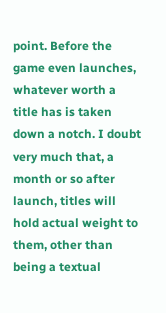point. Before the game even launches, whatever worth a title has is taken down a notch. I doubt very much that, a month or so after launch, titles will hold actual weight to them, other than being a textual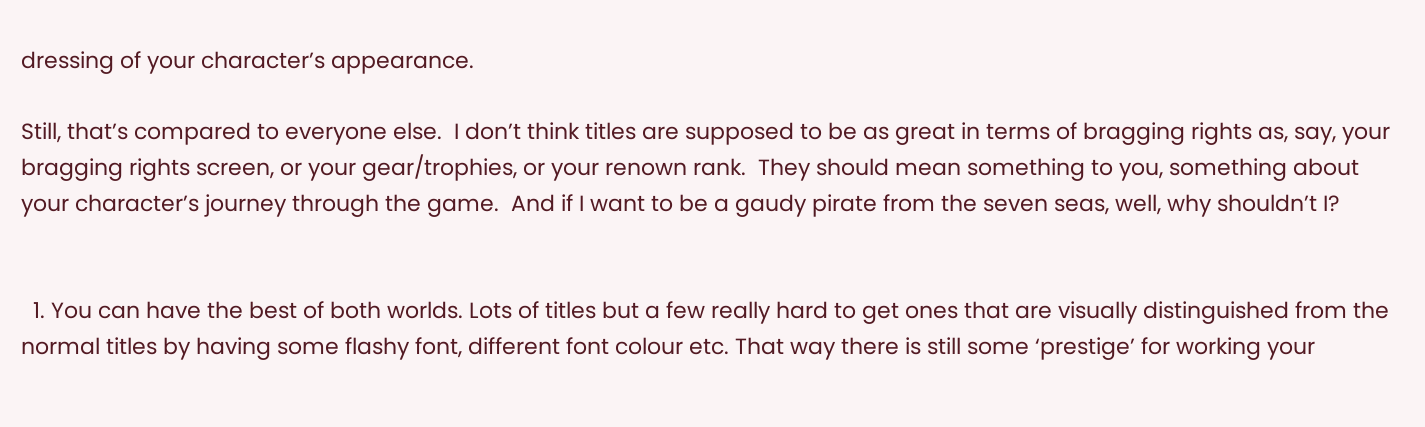dressing of your character’s appearance.

Still, that’s compared to everyone else.  I don’t think titles are supposed to be as great in terms of bragging rights as, say, your bragging rights screen, or your gear/trophies, or your renown rank.  They should mean something to you, something about your character’s journey through the game.  And if I want to be a gaudy pirate from the seven seas, well, why shouldn’t I?


  1. You can have the best of both worlds. Lots of titles but a few really hard to get ones that are visually distinguished from the normal titles by having some flashy font, different font colour etc. That way there is still some ‘prestige’ for working your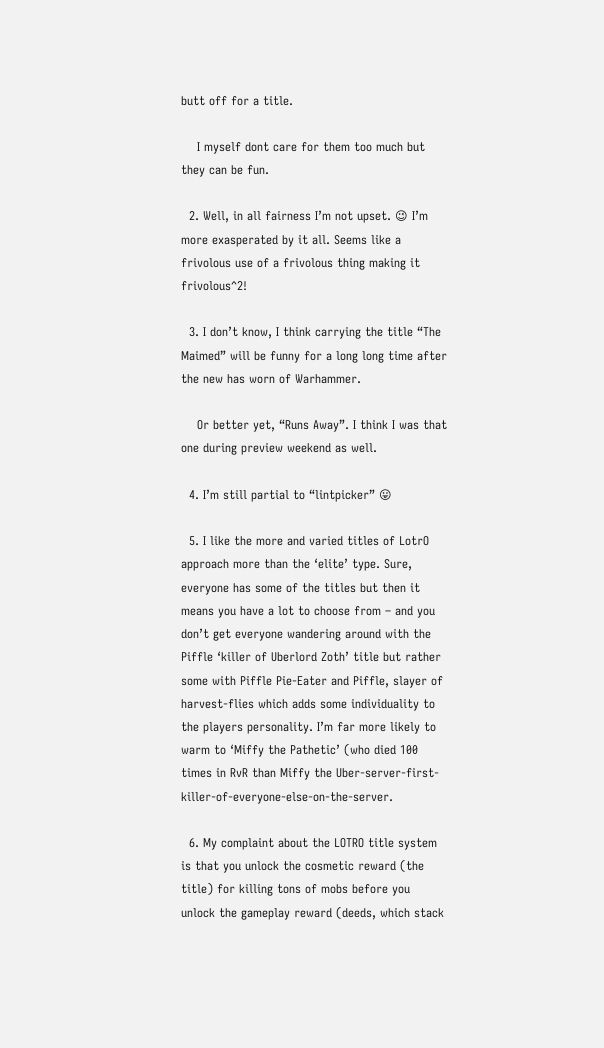butt off for a title.

    I myself dont care for them too much but they can be fun.

  2. Well, in all fairness I’m not upset. 😉 I’m more exasperated by it all. Seems like a frivolous use of a frivolous thing making it frivolous^2!

  3. I don’t know, I think carrying the title “The Maimed” will be funny for a long long time after the new has worn of Warhammer.

    Or better yet, “Runs Away”. I think I was that one during preview weekend as well.

  4. I’m still partial to “lintpicker” 😛

  5. I like the more and varied titles of LotrO approach more than the ‘elite’ type. Sure, everyone has some of the titles but then it means you have a lot to choose from – and you don’t get everyone wandering around with the Piffle ‘killer of Uberlord Zoth’ title but rather some with Piffle Pie-Eater and Piffle, slayer of harvest-flies which adds some individuality to the players personality. I’m far more likely to warm to ‘Miffy the Pathetic’ (who died 100 times in RvR than Miffy the Uber-server-first-killer-of-everyone-else-on-the-server.

  6. My complaint about the LOTRO title system is that you unlock the cosmetic reward (the title) for killing tons of mobs before you unlock the gameplay reward (deeds, which stack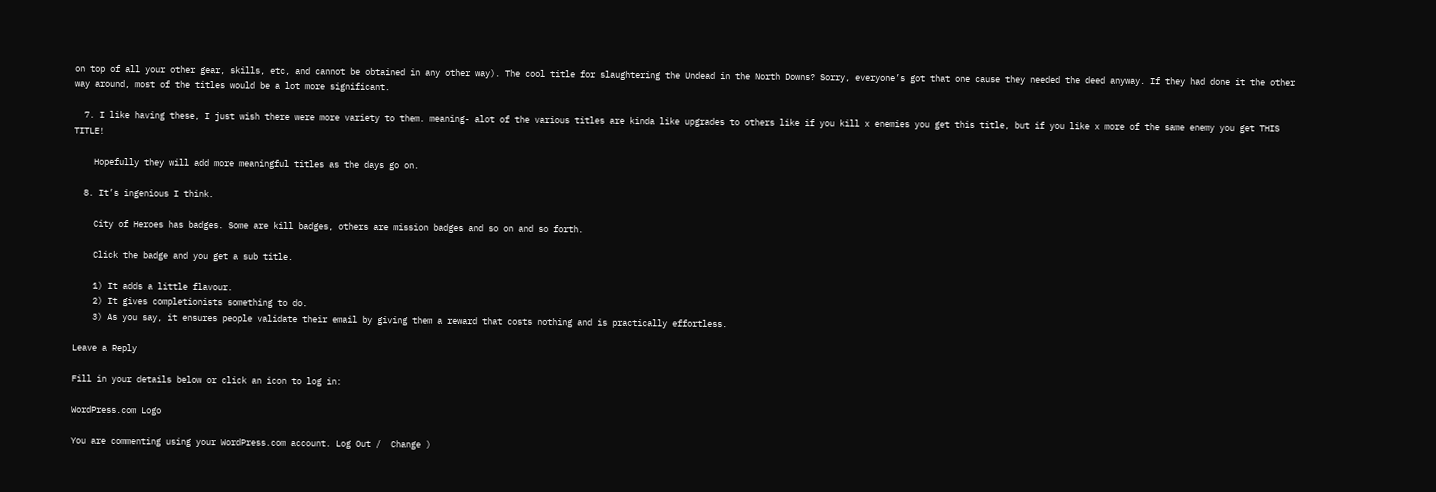on top of all your other gear, skills, etc, and cannot be obtained in any other way). The cool title for slaughtering the Undead in the North Downs? Sorry, everyone’s got that one cause they needed the deed anyway. If they had done it the other way around, most of the titles would be a lot more significant.

  7. I like having these, I just wish there were more variety to them. meaning- alot of the various titles are kinda like upgrades to others like if you kill x enemies you get this title, but if you like x more of the same enemy you get THIS TITLE!

    Hopefully they will add more meaningful titles as the days go on.

  8. It’s ingenious I think.

    City of Heroes has badges. Some are kill badges, others are mission badges and so on and so forth.

    Click the badge and you get a sub title.

    1) It adds a little flavour.
    2) It gives completionists something to do.
    3) As you say, it ensures people validate their email by giving them a reward that costs nothing and is practically effortless.

Leave a Reply

Fill in your details below or click an icon to log in:

WordPress.com Logo

You are commenting using your WordPress.com account. Log Out /  Change )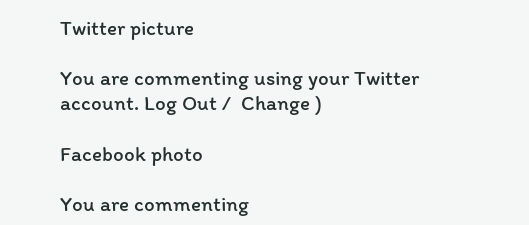Twitter picture

You are commenting using your Twitter account. Log Out /  Change )

Facebook photo

You are commenting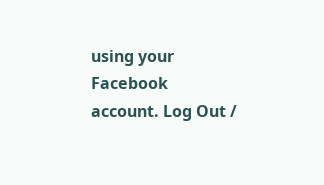using your Facebook account. Log Out /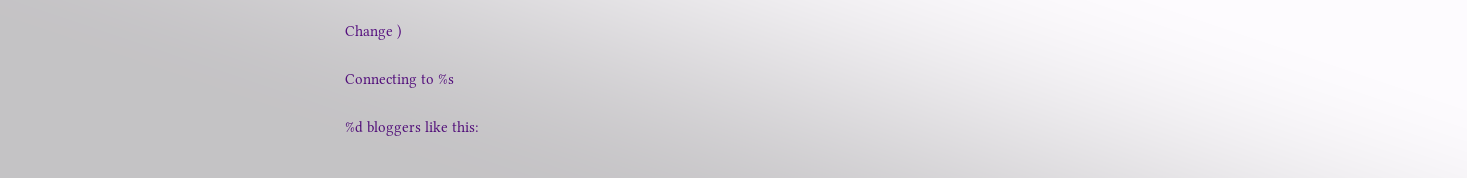Change )

Connecting to %s

%d bloggers like this: